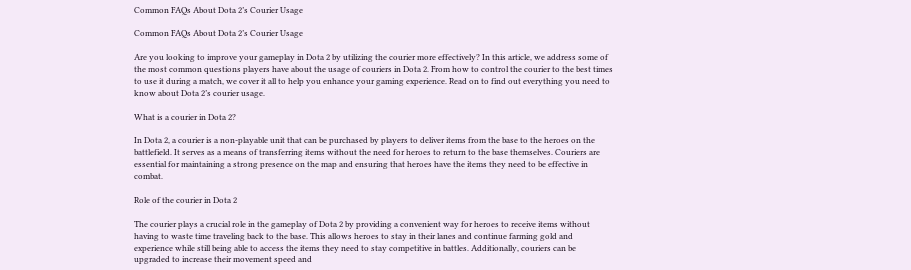Common FAQs About Dota 2’s Courier Usage

Common FAQs About Dota 2’s Courier Usage

Are you looking to improve your gameplay in Dota 2 by utilizing the courier more effectively? In this article, we address some of the most common questions players have about the usage of couriers in Dota 2. From how to control the courier to the best times to use it during a match, we cover it all to help you enhance your gaming experience. Read on to find out everything you need to know about Dota 2’s courier usage.

What is a courier in Dota 2?

In Dota 2, a courier is a non-playable unit that can be purchased by players to deliver items from the base to the heroes on the battlefield. It serves as a means of transferring items without the need for heroes to return to the base themselves. Couriers are essential for maintaining a strong presence on the map and ensuring that heroes have the items they need to be effective in combat.

Role of the courier in Dota 2

The courier plays a crucial role in the gameplay of Dota 2 by providing a convenient way for heroes to receive items without having to waste time traveling back to the base. This allows heroes to stay in their lanes and continue farming gold and experience while still being able to access the items they need to stay competitive in battles. Additionally, couriers can be upgraded to increase their movement speed and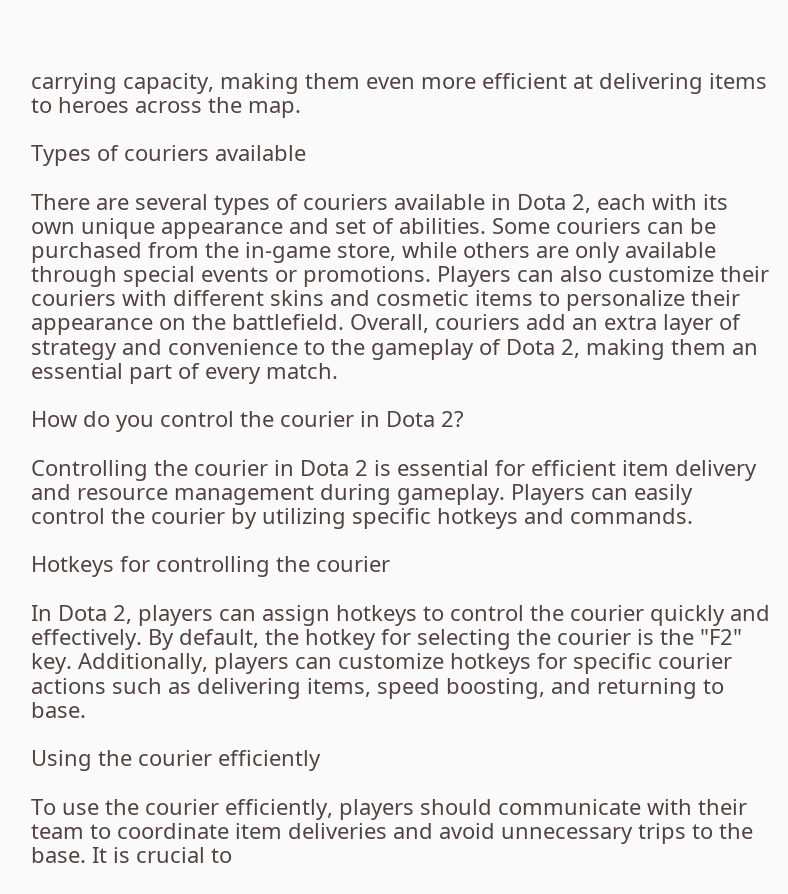carrying capacity, making them even more efficient at delivering items to heroes across the map.

Types of couriers available

There are several types of couriers available in Dota 2, each with its own unique appearance and set of abilities. Some couriers can be purchased from the in-game store, while others are only available through special events or promotions. Players can also customize their couriers with different skins and cosmetic items to personalize their appearance on the battlefield. Overall, couriers add an extra layer of strategy and convenience to the gameplay of Dota 2, making them an essential part of every match.

How do you control the courier in Dota 2?

Controlling the courier in Dota 2 is essential for efficient item delivery and resource management during gameplay. Players can easily control the courier by utilizing specific hotkeys and commands.

Hotkeys for controlling the courier

In Dota 2, players can assign hotkeys to control the courier quickly and effectively. By default, the hotkey for selecting the courier is the "F2" key. Additionally, players can customize hotkeys for specific courier actions such as delivering items, speed boosting, and returning to base.

Using the courier efficiently

To use the courier efficiently, players should communicate with their team to coordinate item deliveries and avoid unnecessary trips to the base. It is crucial to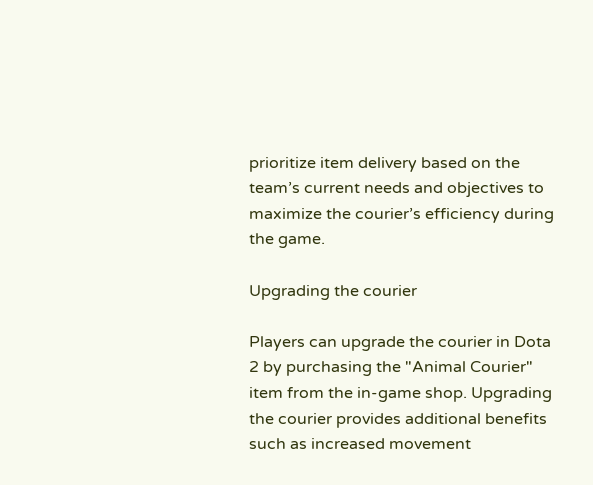prioritize item delivery based on the team’s current needs and objectives to maximize the courier’s efficiency during the game.

Upgrading the courier

Players can upgrade the courier in Dota 2 by purchasing the "Animal Courier" item from the in-game shop. Upgrading the courier provides additional benefits such as increased movement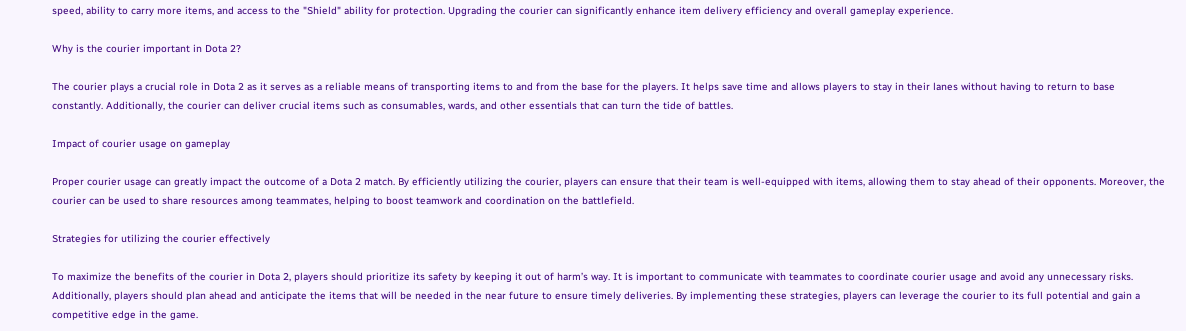speed, ability to carry more items, and access to the "Shield" ability for protection. Upgrading the courier can significantly enhance item delivery efficiency and overall gameplay experience.

Why is the courier important in Dota 2?

The courier plays a crucial role in Dota 2 as it serves as a reliable means of transporting items to and from the base for the players. It helps save time and allows players to stay in their lanes without having to return to base constantly. Additionally, the courier can deliver crucial items such as consumables, wards, and other essentials that can turn the tide of battles.

Impact of courier usage on gameplay

Proper courier usage can greatly impact the outcome of a Dota 2 match. By efficiently utilizing the courier, players can ensure that their team is well-equipped with items, allowing them to stay ahead of their opponents. Moreover, the courier can be used to share resources among teammates, helping to boost teamwork and coordination on the battlefield.

Strategies for utilizing the courier effectively

To maximize the benefits of the courier in Dota 2, players should prioritize its safety by keeping it out of harm’s way. It is important to communicate with teammates to coordinate courier usage and avoid any unnecessary risks. Additionally, players should plan ahead and anticipate the items that will be needed in the near future to ensure timely deliveries. By implementing these strategies, players can leverage the courier to its full potential and gain a competitive edge in the game.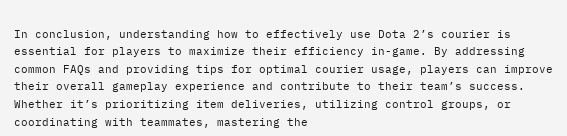In conclusion, understanding how to effectively use Dota 2’s courier is essential for players to maximize their efficiency in-game. By addressing common FAQs and providing tips for optimal courier usage, players can improve their overall gameplay experience and contribute to their team’s success. Whether it’s prioritizing item deliveries, utilizing control groups, or coordinating with teammates, mastering the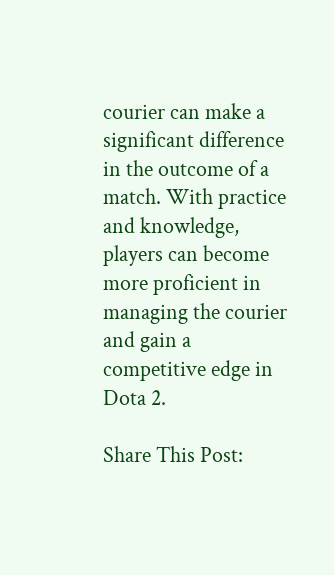courier can make a significant difference in the outcome of a match. With practice and knowledge, players can become more proficient in managing the courier and gain a competitive edge in Dota 2.

Share This Post: